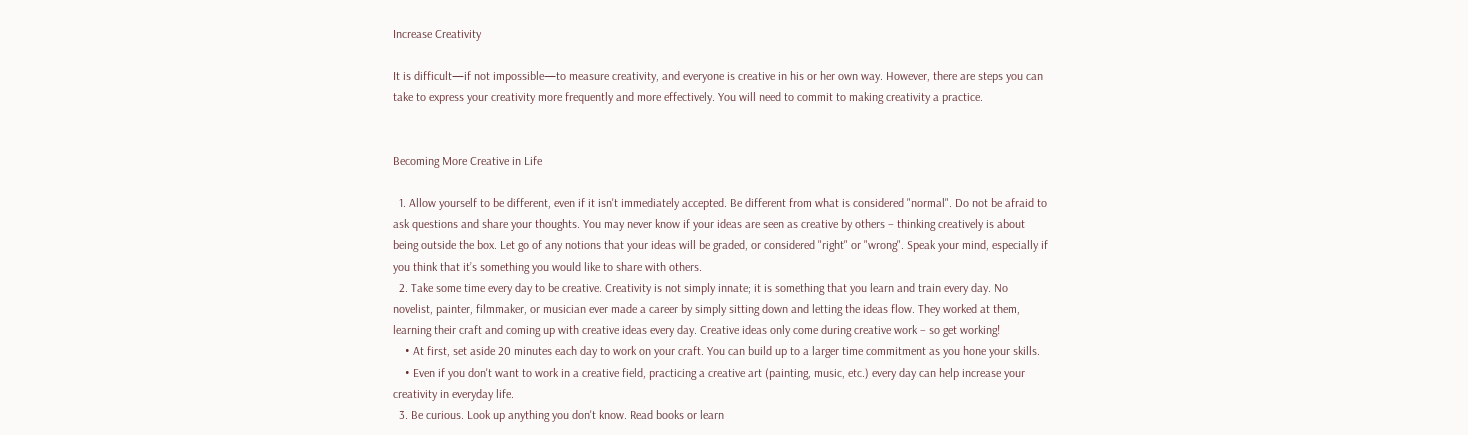Increase Creativity

It is difficult—if not impossible—to measure creativity, and everyone is creative in his or her own way. However, there are steps you can take to express your creativity more frequently and more effectively. You will need to commit to making creativity a practice.


Becoming More Creative in Life

  1. Allow yourself to be different, even if it isn't immediately accepted. Be different from what is considered "normal". Do not be afraid to ask questions and share your thoughts. You may never know if your ideas are seen as creative by others – thinking creatively is about being outside the box. Let go of any notions that your ideas will be graded, or considered "right" or "wrong". Speak your mind, especially if you think that it’s something you would like to share with others.
  2. Take some time every day to be creative. Creativity is not simply innate; it is something that you learn and train every day. No novelist, painter, filmmaker, or musician ever made a career by simply sitting down and letting the ideas flow. They worked at them, learning their craft and coming up with creative ideas every day. Creative ideas only come during creative work – so get working!
    • At first, set aside 20 minutes each day to work on your craft. You can build up to a larger time commitment as you hone your skills.
    • Even if you don't want to work in a creative field, practicing a creative art (painting, music, etc.) every day can help increase your creativity in everyday life.
  3. Be curious. Look up anything you don't know. Read books or learn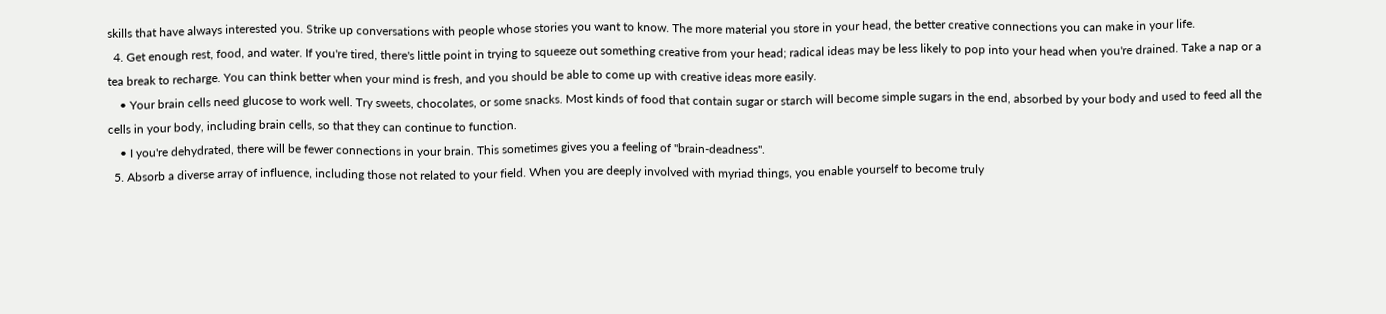skills that have always interested you. Strike up conversations with people whose stories you want to know. The more material you store in your head, the better creative connections you can make in your life.
  4. Get enough rest, food, and water. If you're tired, there's little point in trying to squeeze out something creative from your head; radical ideas may be less likely to pop into your head when you're drained. Take a nap or a tea break to recharge. You can think better when your mind is fresh, and you should be able to come up with creative ideas more easily.
    • Your brain cells need glucose to work well. Try sweets, chocolates, or some snacks. Most kinds of food that contain sugar or starch will become simple sugars in the end, absorbed by your body and used to feed all the cells in your body, including brain cells, so that they can continue to function.
    • I you're dehydrated, there will be fewer connections in your brain. This sometimes gives you a feeling of "brain-deadness".
  5. Absorb a diverse array of influence, including those not related to your field. When you are deeply involved with myriad things, you enable yourself to become truly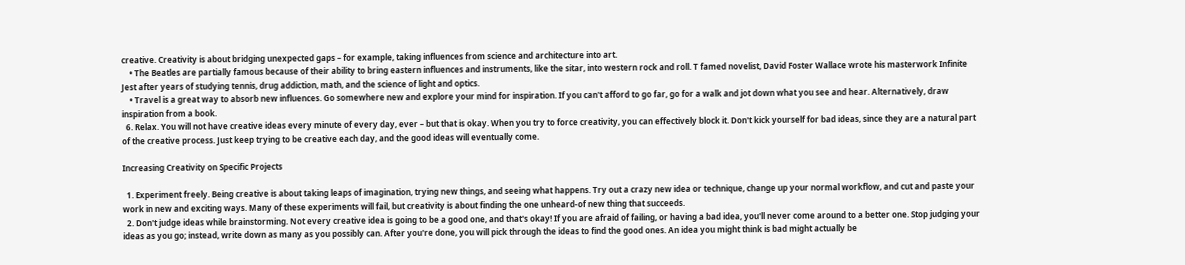creative. Creativity is about bridging unexpected gaps – for example, taking influences from science and architecture into art.
    • The Beatles are partially famous because of their ability to bring eastern influences and instruments, like the sitar, into western rock and roll. T famed novelist, David Foster Wallace wrote his masterwork Infinite Jest after years of studying tennis, drug addiction, math, and the science of light and optics.
    • Travel is a great way to absorb new influences. Go somewhere new and explore your mind for inspiration. If you can't afford to go far, go for a walk and jot down what you see and hear. Alternatively, draw inspiration from a book.
  6. Relax. You will not have creative ideas every minute of every day, ever – but that is okay. When you try to force creativity, you can effectively block it. Don't kick yourself for bad ideas, since they are a natural part of the creative process. Just keep trying to be creative each day, and the good ideas will eventually come.

Increasing Creativity on Specific Projects

  1. Experiment freely. Being creative is about taking leaps of imagination, trying new things, and seeing what happens. Try out a crazy new idea or technique, change up your normal workflow, and cut and paste your work in new and exciting ways. Many of these experiments will fail, but creativity is about finding the one unheard-of new thing that succeeds.
  2. Don't judge ideas while brainstorming. Not every creative idea is going to be a good one, and that's okay! If you are afraid of failing, or having a bad idea, you'll never come around to a better one. Stop judging your ideas as you go; instead, write down as many as you possibly can. After you're done, you will pick through the ideas to find the good ones. An idea you might think is bad might actually be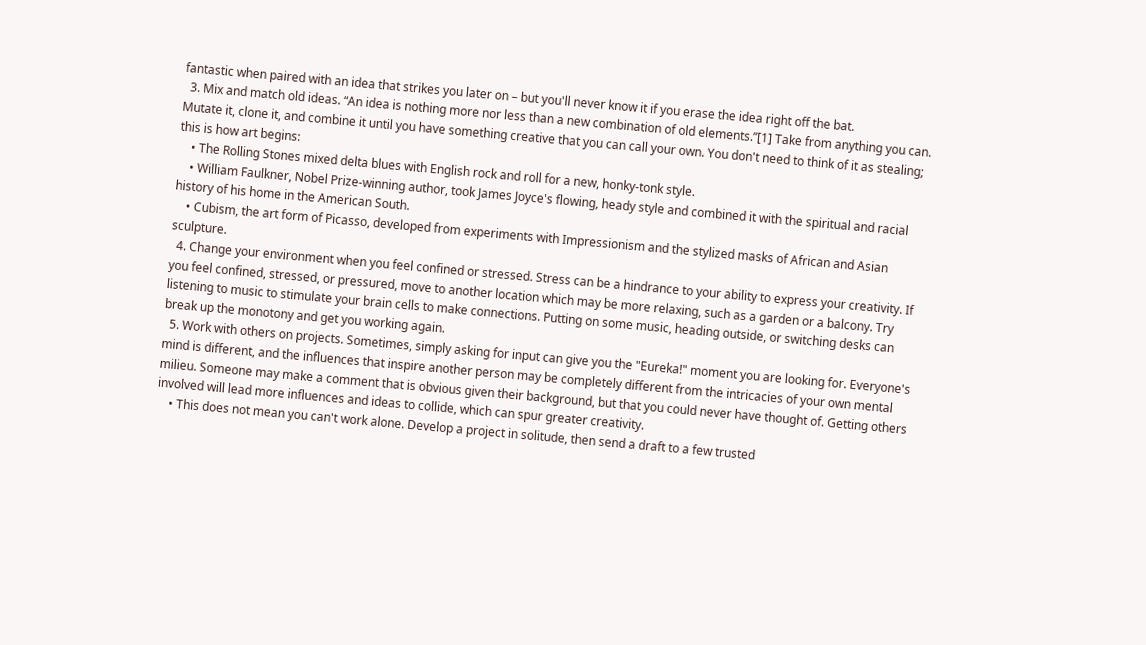fantastic when paired with an idea that strikes you later on – but you'll never know it if you erase the idea right off the bat.
  3. Mix and match old ideas. “An idea is nothing more nor less than a new combination of old elements.”[1] Take from anything you can. Mutate it, clone it, and combine it until you have something creative that you can call your own. You don't need to think of it as stealing; this is how art begins:
    • The Rolling Stones mixed delta blues with English rock and roll for a new, honky-tonk style.
    • William Faulkner, Nobel Prize-winning author, took James Joyce's flowing, heady style and combined it with the spiritual and racial history of his home in the American South.
    • Cubism, the art form of Picasso, developed from experiments with Impressionism and the stylized masks of African and Asian sculpture.
  4. Change your environment when you feel confined or stressed. Stress can be a hindrance to your ability to express your creativity. If you feel confined, stressed, or pressured, move to another location which may be more relaxing, such as a garden or a balcony. Try listening to music to stimulate your brain cells to make connections. Putting on some music, heading outside, or switching desks can break up the monotony and get you working again.
  5. Work with others on projects. Sometimes, simply asking for input can give you the "Eureka!" moment you are looking for. Everyone's mind is different, and the influences that inspire another person may be completely different from the intricacies of your own mental milieu. Someone may make a comment that is obvious given their background, but that you could never have thought of. Getting others involved will lead more influences and ideas to collide, which can spur greater creativity.
    • This does not mean you can't work alone. Develop a project in solitude, then send a draft to a few trusted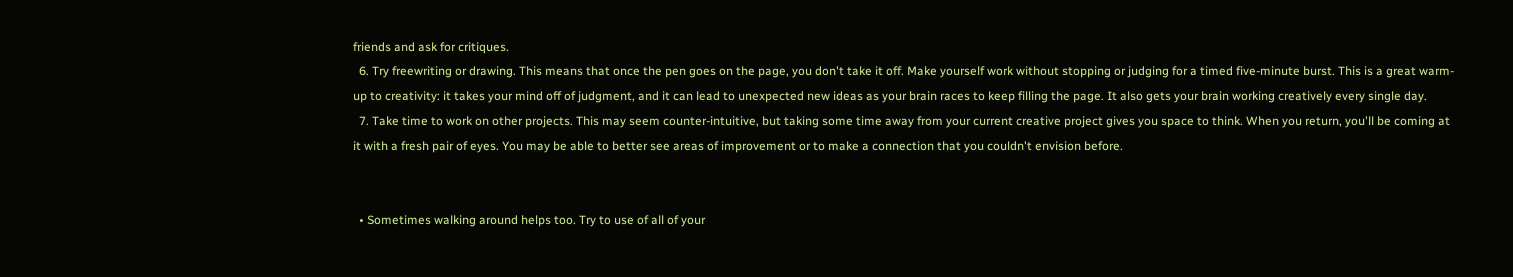friends and ask for critiques.
  6. Try freewriting or drawing. This means that once the pen goes on the page, you don't take it off. Make yourself work without stopping or judging for a timed five-minute burst. This is a great warm-up to creativity: it takes your mind off of judgment, and it can lead to unexpected new ideas as your brain races to keep filling the page. It also gets your brain working creatively every single day.
  7. Take time to work on other projects. This may seem counter-intuitive, but taking some time away from your current creative project gives you space to think. When you return, you'll be coming at it with a fresh pair of eyes. You may be able to better see areas of improvement or to make a connection that you couldn't envision before.


  • Sometimes walking around helps too. Try to use of all of your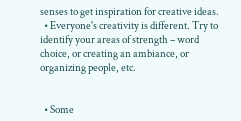senses to get inspiration for creative ideas.
  • Everyone's creativity is different. Try to identify your areas of strength – word choice, or creating an ambiance, or organizing people, etc.


  • Some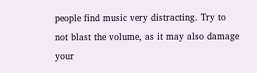people find music very distracting. Try to not blast the volume, as it may also damage your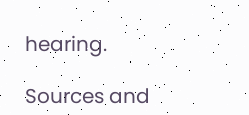hearing.

Sources and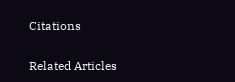Citations

Related Articles